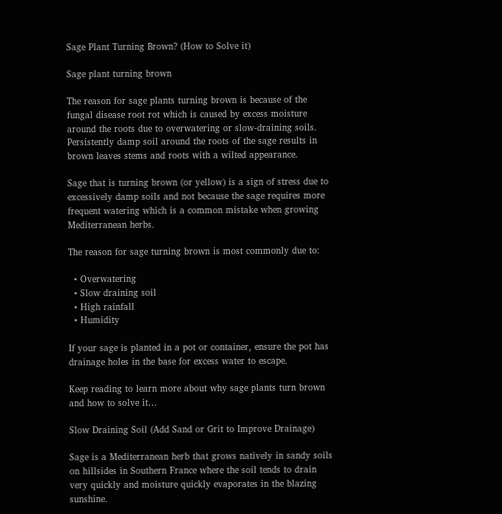Sage Plant Turning Brown? (How to Solve it)

Sage plant turning brown

The reason for sage plants turning brown is because of the fungal disease root rot which is caused by excess moisture around the roots due to overwatering or slow-draining soils. Persistently damp soil around the roots of the sage results in brown leaves stems and roots with a wilted appearance.

Sage that is turning brown (or yellow) is a sign of stress due to excessively damp soils and not because the sage requires more frequent watering which is a common mistake when growing Mediterranean herbs.

The reason for sage turning brown is most commonly due to:

  • Overwatering
  • Slow draining soil
  • High rainfall
  • Humidity

If your sage is planted in a pot or container, ensure the pot has drainage holes in the base for excess water to escape.

Keep reading to learn more about why sage plants turn brown and how to solve it…

Slow Draining Soil (Add Sand or Grit to Improve Drainage)

Sage is a Mediterranean herb that grows natively in sandy soils on hillsides in Southern France where the soil tends to drain very quickly and moisture quickly evaporates in the blazing sunshine.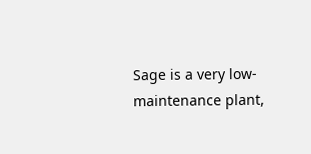Sage is a very low-maintenance plant,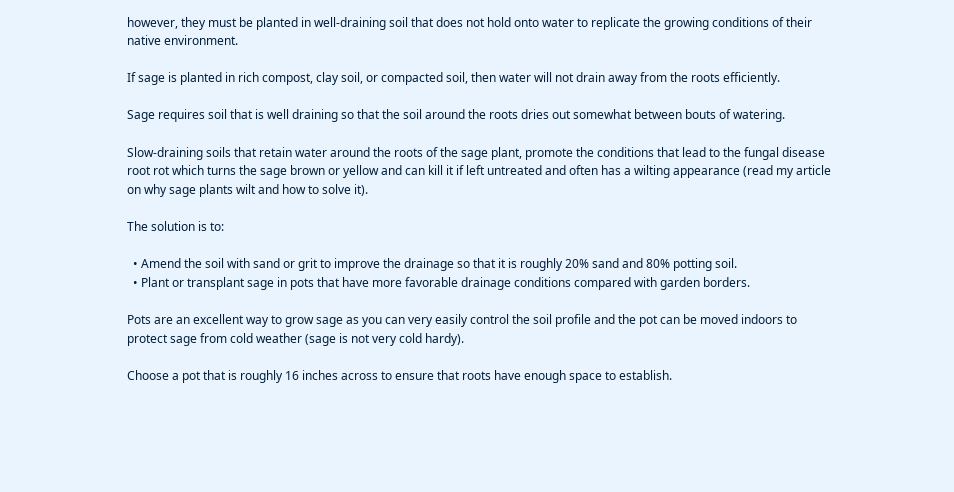however, they must be planted in well-draining soil that does not hold onto water to replicate the growing conditions of their native environment.

If sage is planted in rich compost, clay soil, or compacted soil, then water will not drain away from the roots efficiently.

Sage requires soil that is well draining so that the soil around the roots dries out somewhat between bouts of watering.

Slow-draining soils that retain water around the roots of the sage plant, promote the conditions that lead to the fungal disease root rot which turns the sage brown or yellow and can kill it if left untreated and often has a wilting appearance (read my article on why sage plants wilt and how to solve it).

The solution is to:

  • Amend the soil with sand or grit to improve the drainage so that it is roughly 20% sand and 80% potting soil.
  • Plant or transplant sage in pots that have more favorable drainage conditions compared with garden borders.

Pots are an excellent way to grow sage as you can very easily control the soil profile and the pot can be moved indoors to protect sage from cold weather (sage is not very cold hardy).

Choose a pot that is roughly 16 inches across to ensure that roots have enough space to establish.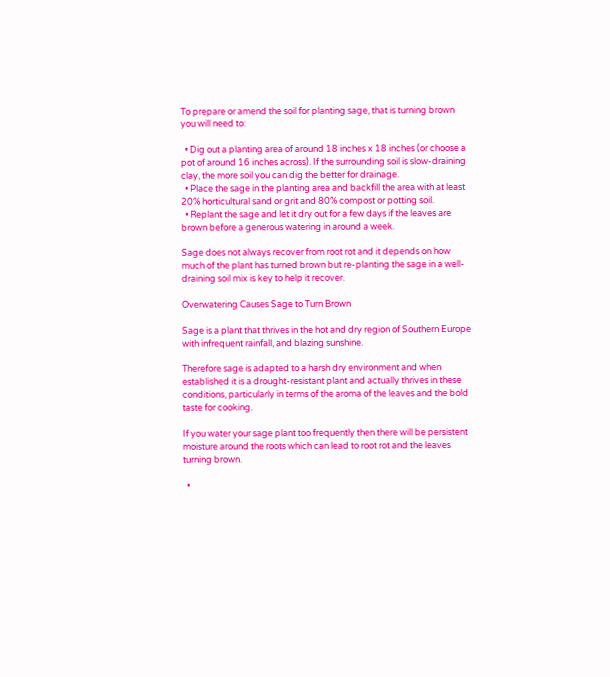To prepare or amend the soil for planting sage, that is turning brown you will need to:

  • Dig out a planting area of around 18 inches x 18 inches (or choose a pot of around 16 inches across). If the surrounding soil is slow-draining clay, the more soil you can dig the better for drainage.
  • Place the sage in the planting area and backfill the area with at least 20% horticultural sand or grit and 80% compost or potting soil.
  • Replant the sage and let it dry out for a few days if the leaves are brown before a generous watering in around a week.

Sage does not always recover from root rot and it depends on how much of the plant has turned brown but re-planting the sage in a well-draining soil mix is key to help it recover.

Overwatering Causes Sage to Turn Brown

Sage is a plant that thrives in the hot and dry region of Southern Europe with infrequent rainfall, and blazing sunshine.

Therefore sage is adapted to a harsh dry environment and when established it is a drought-resistant plant and actually thrives in these conditions, particularly in terms of the aroma of the leaves and the bold taste for cooking.

If you water your sage plant too frequently then there will be persistent moisture around the roots which can lead to root rot and the leaves turning brown.

  •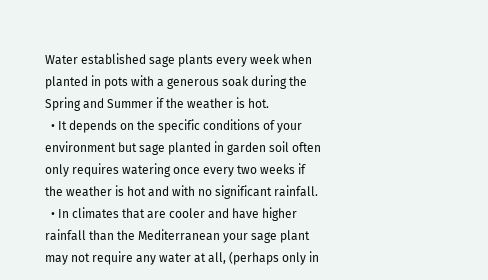Water established sage plants every week when planted in pots with a generous soak during the Spring and Summer if the weather is hot.
  • It depends on the specific conditions of your environment but sage planted in garden soil often only requires watering once every two weeks if the weather is hot and with no significant rainfall.
  • In climates that are cooler and have higher rainfall than the Mediterranean your sage plant may not require any water at all, (perhaps only in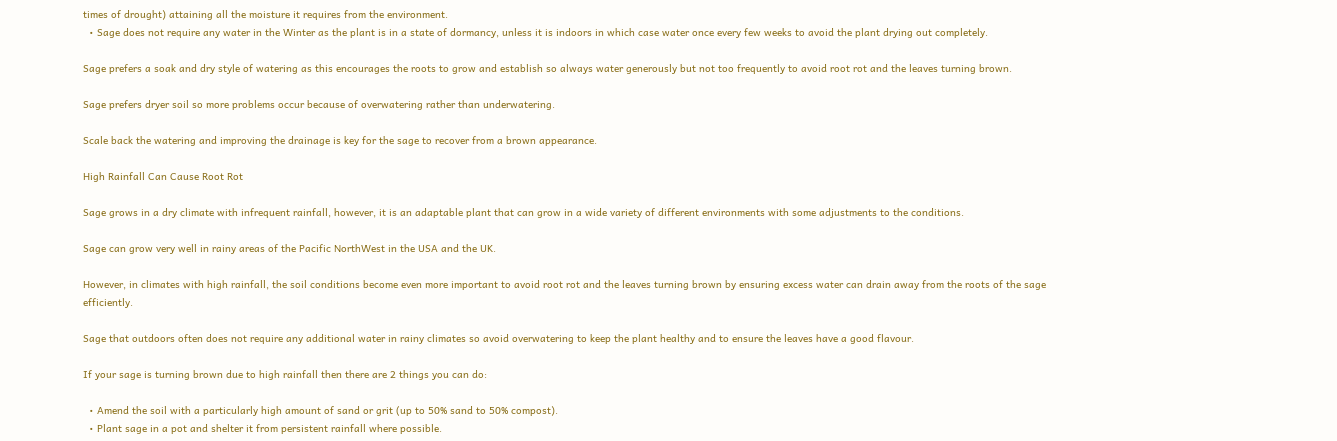times of drought) attaining all the moisture it requires from the environment.
  • Sage does not require any water in the Winter as the plant is in a state of dormancy, unless it is indoors in which case water once every few weeks to avoid the plant drying out completely.

Sage prefers a soak and dry style of watering as this encourages the roots to grow and establish so always water generously but not too frequently to avoid root rot and the leaves turning brown.

Sage prefers dryer soil so more problems occur because of overwatering rather than underwatering.

Scale back the watering and improving the drainage is key for the sage to recover from a brown appearance.

High Rainfall Can Cause Root Rot

Sage grows in a dry climate with infrequent rainfall, however, it is an adaptable plant that can grow in a wide variety of different environments with some adjustments to the conditions.

Sage can grow very well in rainy areas of the Pacific NorthWest in the USA and the UK.

However, in climates with high rainfall, the soil conditions become even more important to avoid root rot and the leaves turning brown by ensuring excess water can drain away from the roots of the sage efficiently.

Sage that outdoors often does not require any additional water in rainy climates so avoid overwatering to keep the plant healthy and to ensure the leaves have a good flavour.

If your sage is turning brown due to high rainfall then there are 2 things you can do:

  • Amend the soil with a particularly high amount of sand or grit (up to 50% sand to 50% compost).
  • Plant sage in a pot and shelter it from persistent rainfall where possible.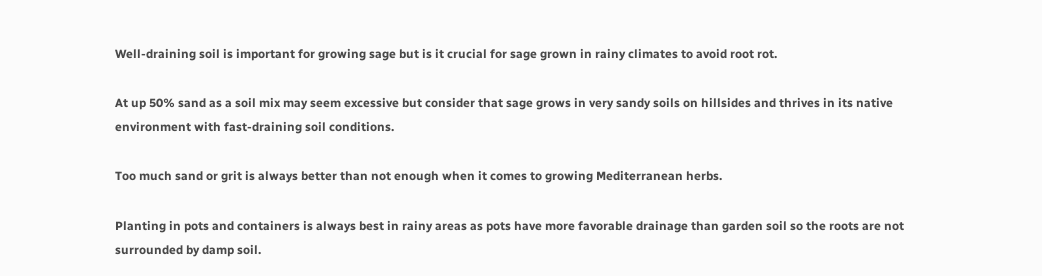Well-draining soil is important for growing sage but is it crucial for sage grown in rainy climates to avoid root rot.

At up 50% sand as a soil mix may seem excessive but consider that sage grows in very sandy soils on hillsides and thrives in its native environment with fast-draining soil conditions.

Too much sand or grit is always better than not enough when it comes to growing Mediterranean herbs.

Planting in pots and containers is always best in rainy areas as pots have more favorable drainage than garden soil so the roots are not surrounded by damp soil.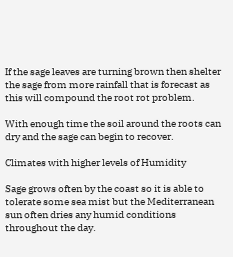If the sage leaves are turning brown then shelter the sage from more rainfall that is forecast as this will compound the root rot problem.

With enough time the soil around the roots can dry and the sage can begin to recover.

Climates with higher levels of Humidity

Sage grows often by the coast so it is able to tolerate some sea mist but the Mediterranean sun often dries any humid conditions throughout the day.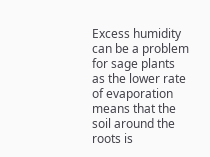Excess humidity can be a problem for sage plants as the lower rate of evaporation means that the soil around the roots is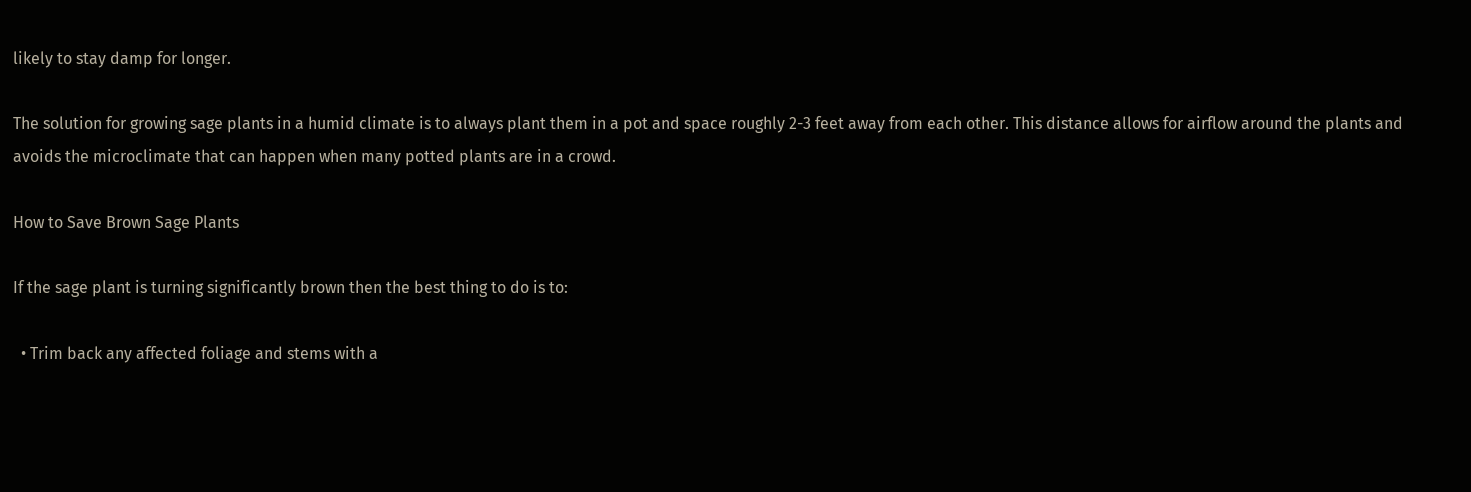likely to stay damp for longer.

The solution for growing sage plants in a humid climate is to always plant them in a pot and space roughly 2-3 feet away from each other. This distance allows for airflow around the plants and avoids the microclimate that can happen when many potted plants are in a crowd.

How to Save Brown Sage Plants

If the sage plant is turning significantly brown then the best thing to do is to:

  • Trim back any affected foliage and stems with a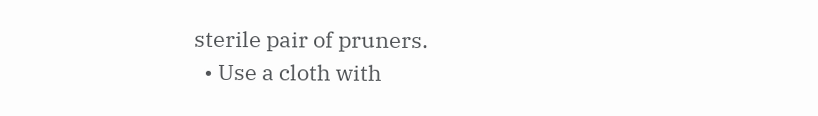sterile pair of pruners.
  • Use a cloth with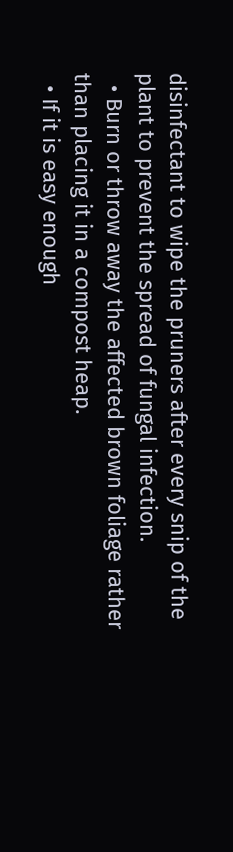disinfectant to wipe the pruners after every snip of the plant to prevent the spread of fungal infection.
  • Burn or throw away the affected brown foliage rather than placing it in a compost heap.
  • If it is easy enough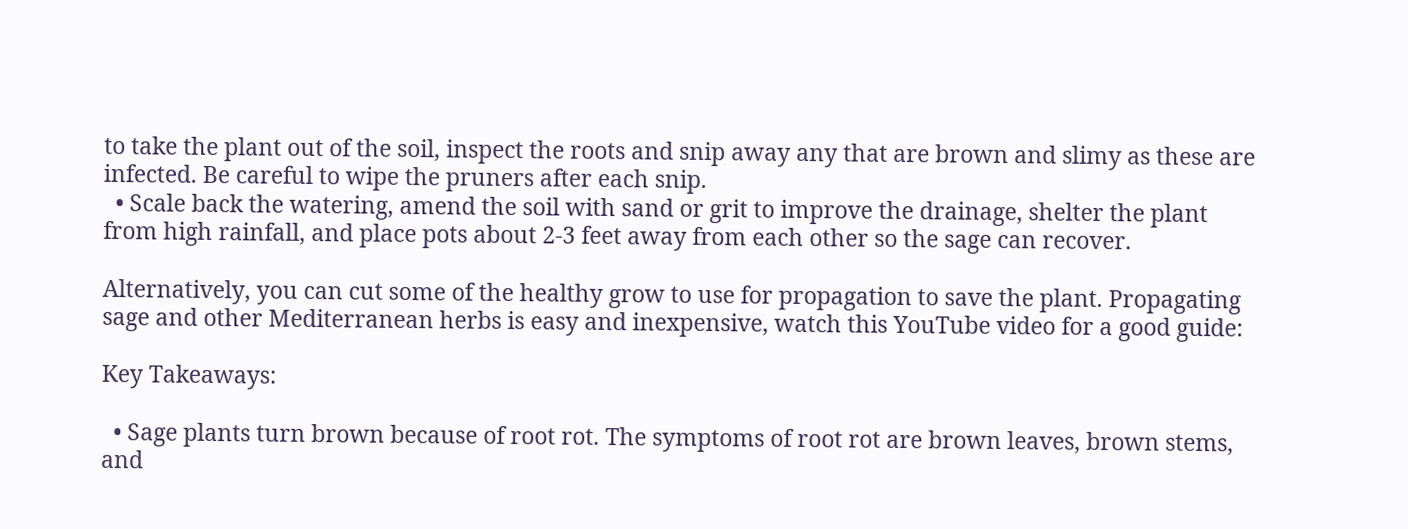to take the plant out of the soil, inspect the roots and snip away any that are brown and slimy as these are infected. Be careful to wipe the pruners after each snip.
  • Scale back the watering, amend the soil with sand or grit to improve the drainage, shelter the plant from high rainfall, and place pots about 2-3 feet away from each other so the sage can recover.

Alternatively, you can cut some of the healthy grow to use for propagation to save the plant. Propagating sage and other Mediterranean herbs is easy and inexpensive, watch this YouTube video for a good guide:

Key Takeaways:

  • Sage plants turn brown because of root rot. The symptoms of root rot are brown leaves, brown stems, and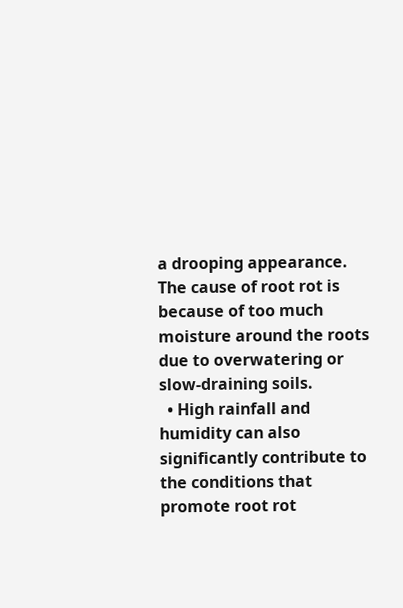a drooping appearance. The cause of root rot is because of too much moisture around the roots due to overwatering or slow-draining soils.
  • High rainfall and humidity can also significantly contribute to the conditions that promote root rot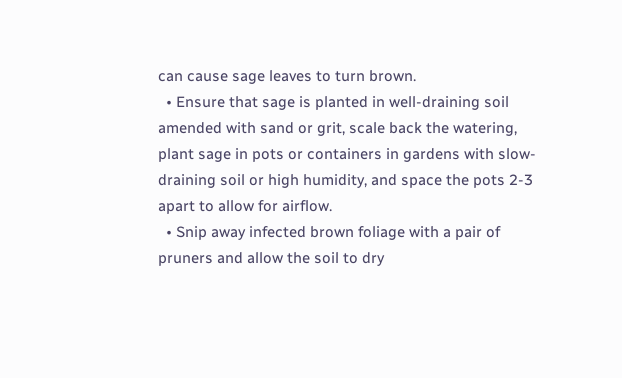can cause sage leaves to turn brown.
  • Ensure that sage is planted in well-draining soil amended with sand or grit, scale back the watering, plant sage in pots or containers in gardens with slow-draining soil or high humidity, and space the pots 2-3 apart to allow for airflow.
  • Snip away infected brown foliage with a pair of pruners and allow the soil to dry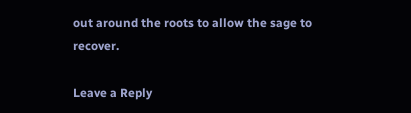out around the roots to allow the sage to recover.

Leave a Reply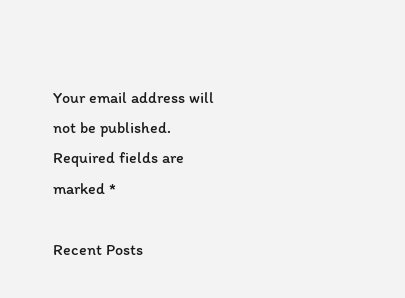Your email address will not be published. Required fields are marked *

Recent Posts